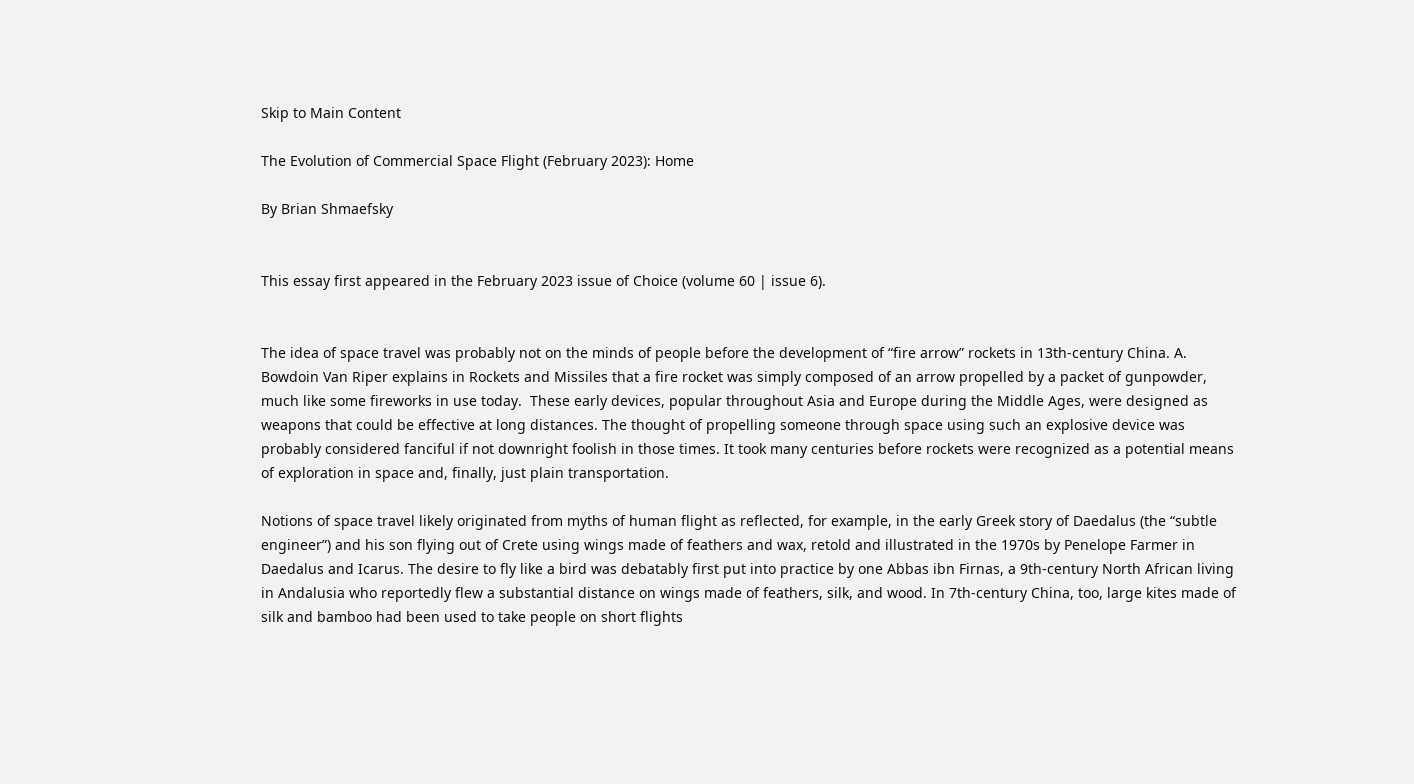Skip to Main Content

The Evolution of Commercial Space Flight (February 2023): Home

By Brian Shmaefsky


This essay first appeared in the February 2023 issue of Choice (volume 60 | issue 6).


The idea of space travel was probably not on the minds of people before the development of “fire arrow” rockets in 13th-century China. A. Bowdoin Van Riper explains in Rockets and Missiles that a fire rocket was simply composed of an arrow propelled by a packet of gunpowder, much like some fireworks in use today.  These early devices, popular throughout Asia and Europe during the Middle Ages, were designed as weapons that could be effective at long distances. The thought of propelling someone through space using such an explosive device was probably considered fanciful if not downright foolish in those times. It took many centuries before rockets were recognized as a potential means of exploration in space and, finally, just plain transportation.

Notions of space travel likely originated from myths of human flight as reflected, for example, in the early Greek story of Daedalus (the “subtle engineer”) and his son flying out of Crete using wings made of feathers and wax, retold and illustrated in the 1970s by Penelope Farmer in Daedalus and Icarus. The desire to fly like a bird was debatably first put into practice by one Abbas ibn Firnas, a 9th-century North African living in Andalusia who reportedly flew a substantial distance on wings made of feathers, silk, and wood. In 7th-century China, too, large kites made of silk and bamboo had been used to take people on short flights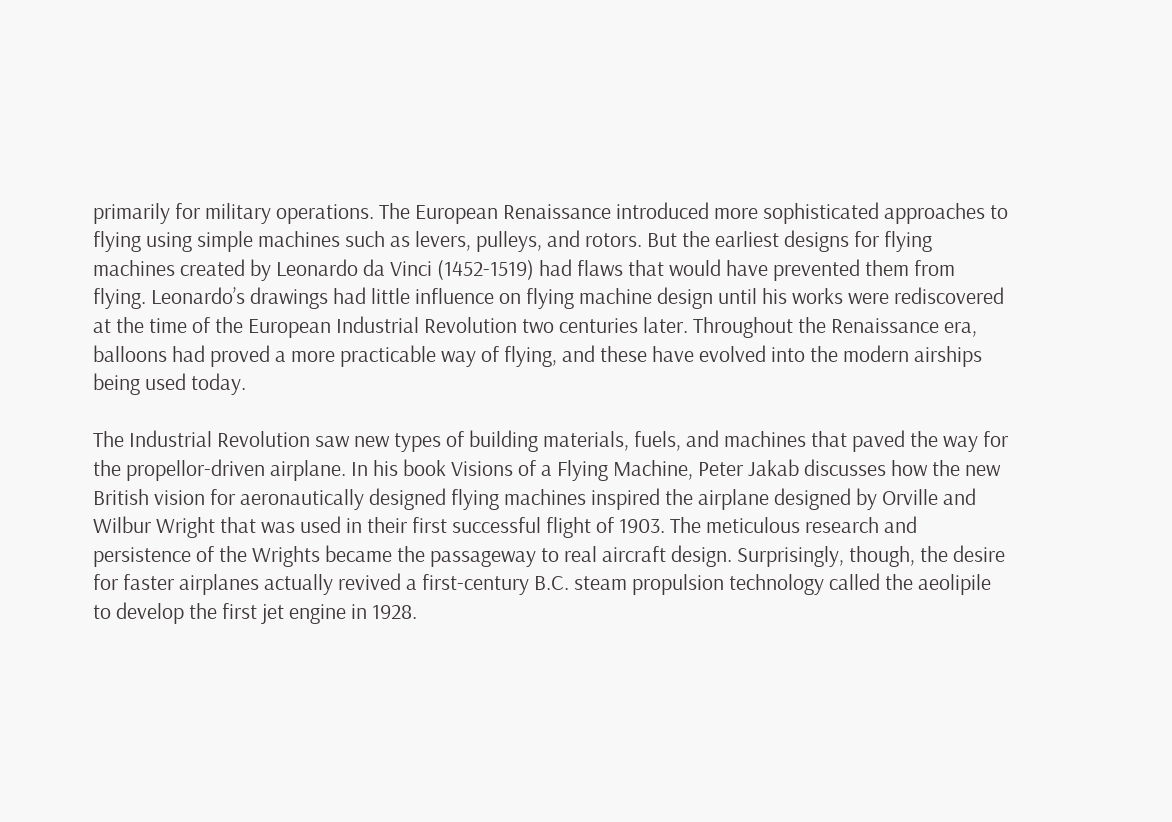primarily for military operations. The European Renaissance introduced more sophisticated approaches to flying using simple machines such as levers, pulleys, and rotors. But the earliest designs for flying machines created by Leonardo da Vinci (1452-1519) had flaws that would have prevented them from flying. Leonardo’s drawings had little influence on flying machine design until his works were rediscovered at the time of the European Industrial Revolution two centuries later. Throughout the Renaissance era, balloons had proved a more practicable way of flying, and these have evolved into the modern airships being used today.

The Industrial Revolution saw new types of building materials, fuels, and machines that paved the way for the propellor-driven airplane. In his book Visions of a Flying Machine, Peter Jakab discusses how the new British vision for aeronautically designed flying machines inspired the airplane designed by Orville and Wilbur Wright that was used in their first successful flight of 1903. The meticulous research and persistence of the Wrights became the passageway to real aircraft design. Surprisingly, though, the desire for faster airplanes actually revived a first-century B.C. steam propulsion technology called the aeolipile to develop the first jet engine in 1928.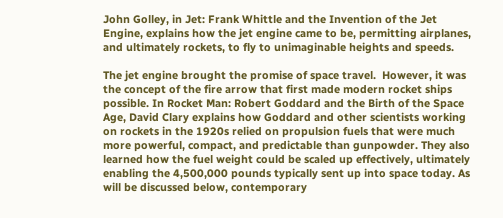John Golley, in Jet: Frank Whittle and the Invention of the Jet Engine, explains how the jet engine came to be, permitting airplanes, and ultimately rockets, to fly to unimaginable heights and speeds.

The jet engine brought the promise of space travel.  However, it was the concept of the fire arrow that first made modern rocket ships possible. In Rocket Man: Robert Goddard and the Birth of the Space Age, David Clary explains how Goddard and other scientists working on rockets in the 1920s relied on propulsion fuels that were much more powerful, compact, and predictable than gunpowder. They also learned how the fuel weight could be scaled up effectively, ultimately enabling the 4,500,000 pounds typically sent up into space today. As will be discussed below, contemporary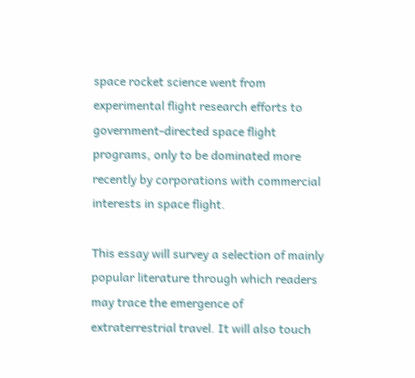space rocket science went from experimental flight research efforts to government-directed space flight programs, only to be dominated more recently by corporations with commercial interests in space flight.

This essay will survey a selection of mainly popular literature through which readers may trace the emergence of extraterrestrial travel. It will also touch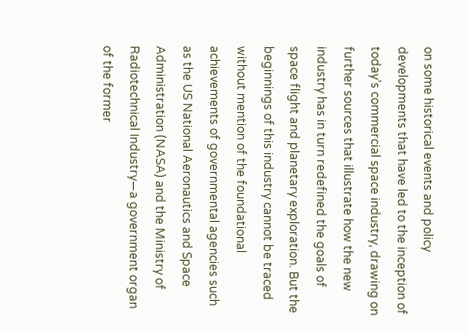on some historical events and policy developments that have led to the inception of today’s commercial space industry, drawing on further sources that illustrate how the new industry has in turn redefined the goals of space flight and planetary exploration. But the beginnings of this industry cannot be traced without mention of the foundational achievements of governmental agencies such as the US National Aeronautics and Space Administration (NASA) and the Ministry of Radiotechnical Industry—a government organ of the former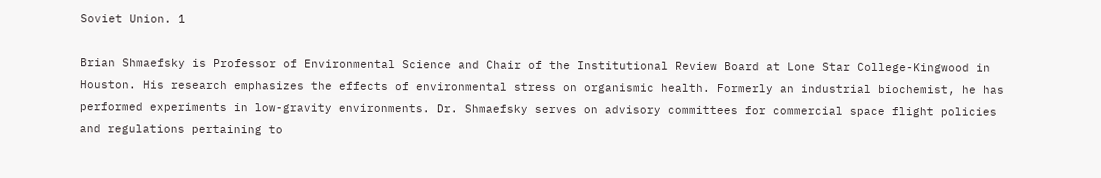Soviet Union. 1

Brian Shmaefsky is Professor of Environmental Science and Chair of the Institutional Review Board at Lone Star College-Kingwood in Houston. His research emphasizes the effects of environmental stress on organismic health. Formerly an industrial biochemist, he has performed experiments in low-gravity environments. Dr. Shmaefsky serves on advisory committees for commercial space flight policies and regulations pertaining to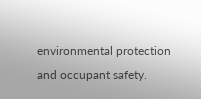environmental protection and occupant safety.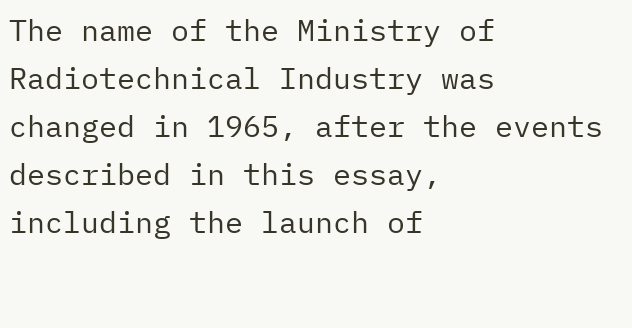The name of the Ministry of Radiotechnical Industry was changed in 1965, after the events described in this essay, including the launch of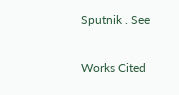Sputnik . See

Works Cited